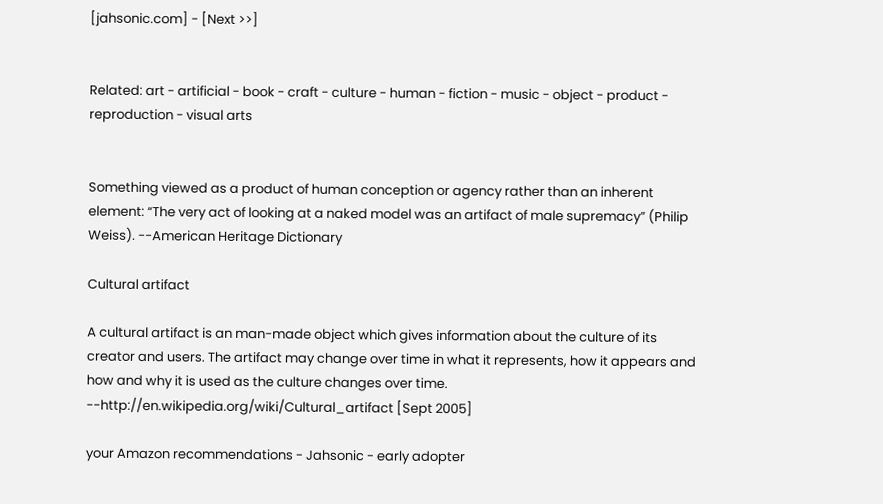[jahsonic.com] - [Next >>]


Related: art - artificial - book - craft - culture - human - fiction - music - object - product - reproduction - visual arts


Something viewed as a product of human conception or agency rather than an inherent element: “The very act of looking at a naked model was an artifact of male supremacy” (Philip Weiss). --American Heritage Dictionary

Cultural artifact

A cultural artifact is an man-made object which gives information about the culture of its creator and users. The artifact may change over time in what it represents, how it appears and how and why it is used as the culture changes over time. --http://en.wikipedia.org/wiki/Cultural_artifact [Sept 2005]

your Amazon recommendations - Jahsonic - early adopter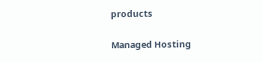products

Managed Hosting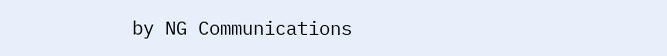by NG Communications